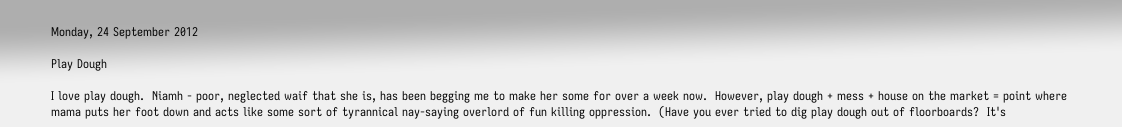Monday, 24 September 2012

Play Dough

I love play dough.  Niamh - poor, neglected waif that she is, has been begging me to make her some for over a week now.  However, play dough + mess + house on the market = point where mama puts her foot down and acts like some sort of tyrannical nay-saying overlord of fun killing oppression.  (Have you ever tried to dig play dough out of floorboards?  It's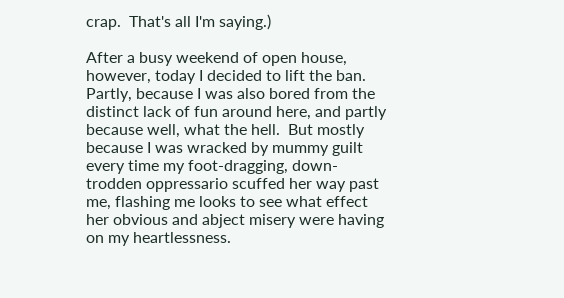crap.  That's all I'm saying.)

After a busy weekend of open house, however, today I decided to lift the ban.  Partly, because I was also bored from the distinct lack of fun around here, and partly because well, what the hell.  But mostly because I was wracked by mummy guilt every time my foot-dragging, down-trodden oppressario scuffed her way past me, flashing me looks to see what effect her obvious and abject misery were having on my heartlessness.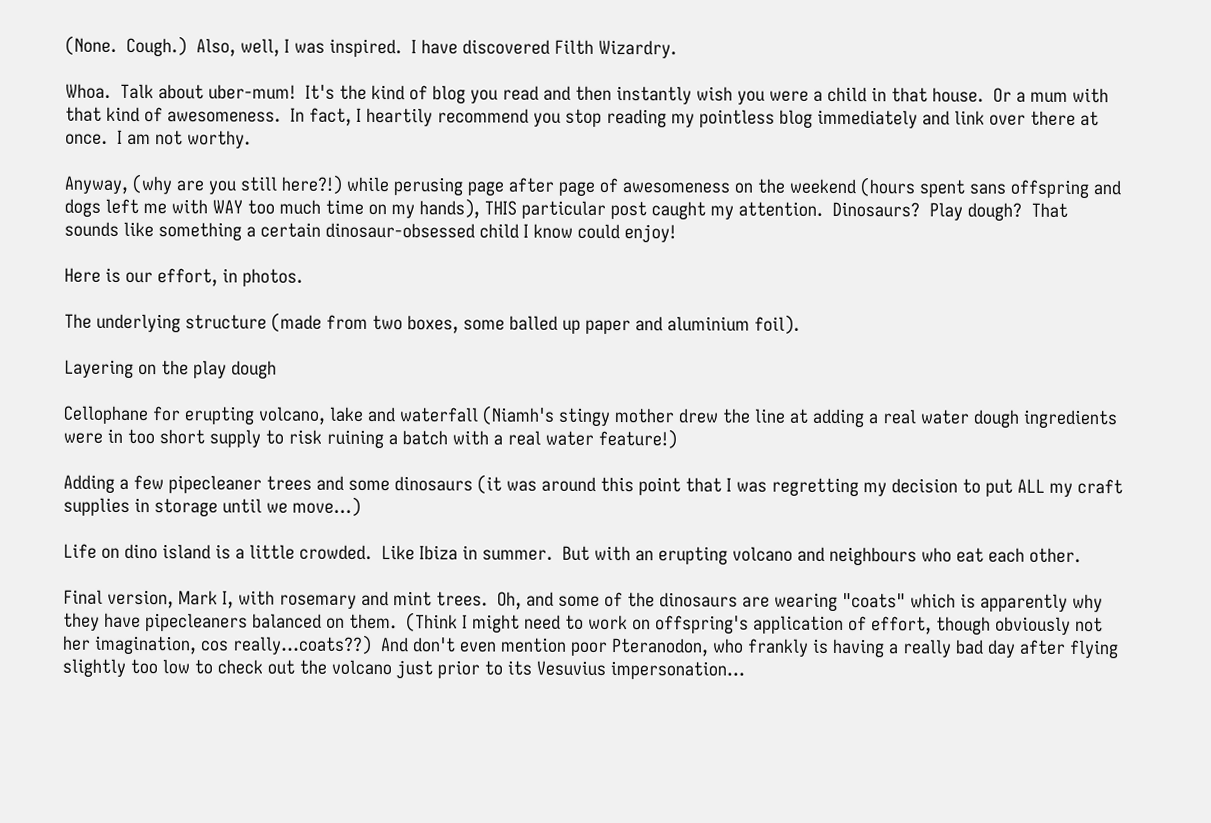(None.  Cough.)  Also, well, I was inspired.  I have discovered Filth Wizardry.

Whoa.  Talk about uber-mum!  It's the kind of blog you read and then instantly wish you were a child in that house.  Or a mum with that kind of awesomeness.  In fact, I heartily recommend you stop reading my pointless blog immediately and link over there at once.  I am not worthy.

Anyway, (why are you still here?!) while perusing page after page of awesomeness on the weekend (hours spent sans offspring and dogs left me with WAY too much time on my hands), THIS particular post caught my attention.  Dinosaurs?  Play dough?  That sounds like something a certain dinosaur-obsessed child I know could enjoy!

Here is our effort, in photos.

The underlying structure (made from two boxes, some balled up paper and aluminium foil).

Layering on the play dough

Cellophane for erupting volcano, lake and waterfall (Niamh's stingy mother drew the line at adding a real water dough ingredients were in too short supply to risk ruining a batch with a real water feature!)

Adding a few pipecleaner trees and some dinosaurs (it was around this point that I was regretting my decision to put ALL my craft supplies in storage until we move...)

Life on dino island is a little crowded.  Like Ibiza in summer.  But with an erupting volcano and neighbours who eat each other.

Final version, Mark I, with rosemary and mint trees.  Oh, and some of the dinosaurs are wearing "coats" which is apparently why they have pipecleaners balanced on them.  (Think I might need to work on offspring's application of effort, though obviously not her imagination, cos really...coats??)  And don't even mention poor Pteranodon, who frankly is having a really bad day after flying slightly too low to check out the volcano just prior to its Vesuvius impersonation...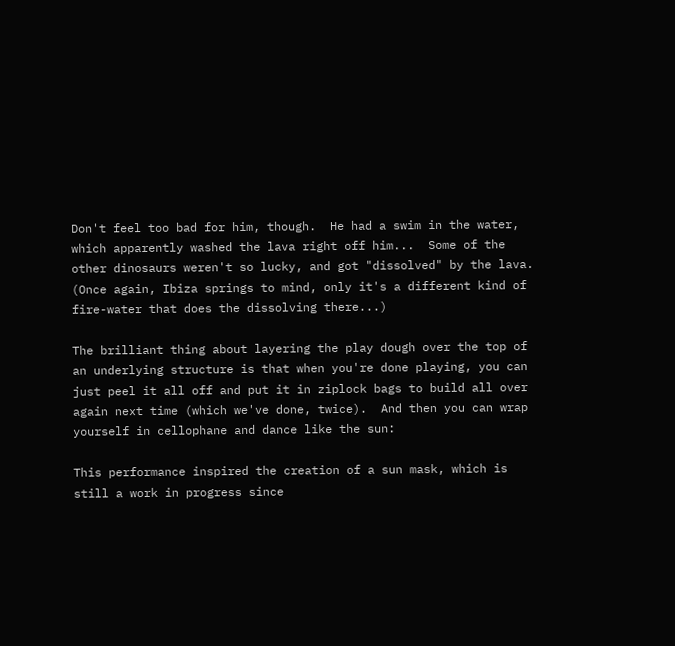Don't feel too bad for him, though.  He had a swim in the water, which apparently washed the lava right off him...  Some of the other dinosaurs weren't so lucky, and got "dissolved" by the lava.  (Once again, Ibiza springs to mind, only it's a different kind of fire-water that does the dissolving there...)

The brilliant thing about layering the play dough over the top of an underlying structure is that when you're done playing, you can just peel it all off and put it in ziplock bags to build all over again next time (which we've done, twice).  And then you can wrap yourself in cellophane and dance like the sun:

This performance inspired the creation of a sun mask, which is still a work in progress since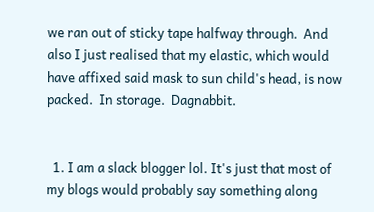we ran out of sticky tape halfway through.  And also I just realised that my elastic, which would have affixed said mask to sun child's head, is now packed.  In storage.  Dagnabbit.


  1. I am a slack blogger lol. It's just that most of my blogs would probably say something along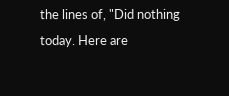the lines of, "Did nothing today. Here are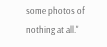some photos of nothing at all."